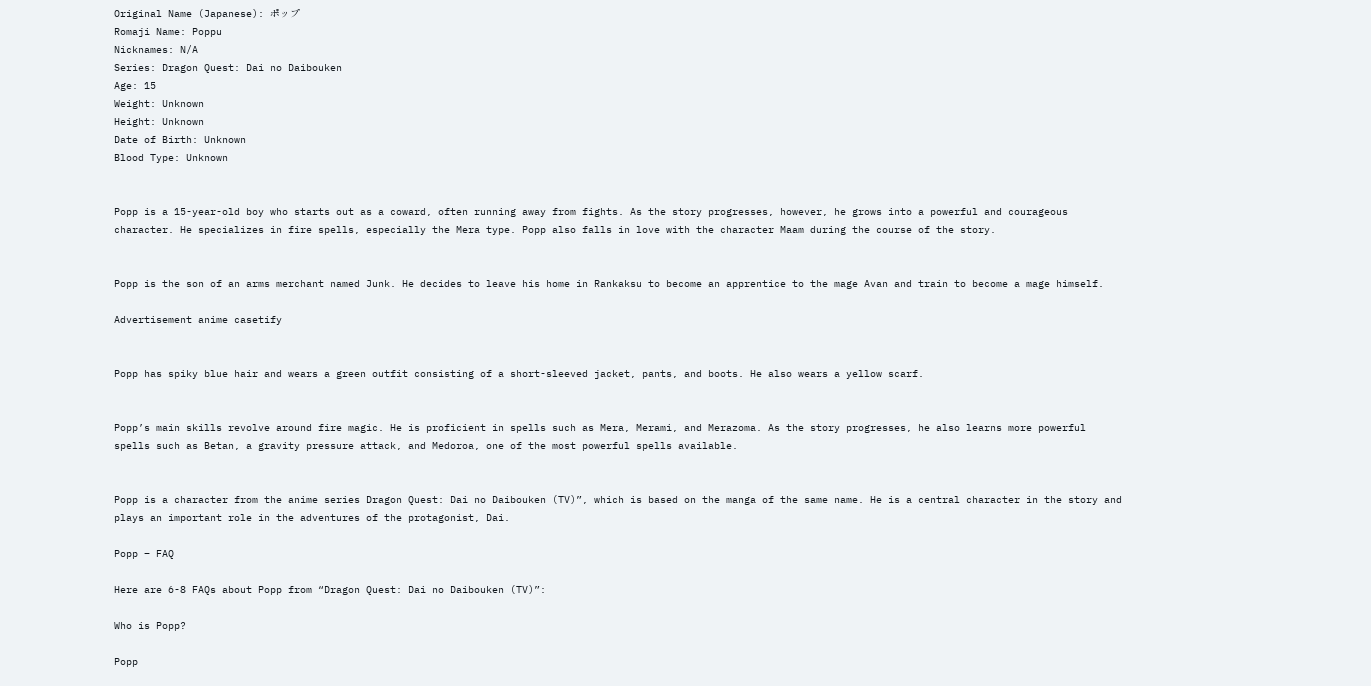Original Name (Japanese): ポップ
Romaji Name: Poppu
Nicknames: N/A
Series: Dragon Quest: Dai no Daibouken
Age: 15
Weight: Unknown
Height: Unknown
Date of Birth: Unknown
Blood Type: Unknown


Popp is a 15-year-old boy who starts out as a coward, often running away from fights. As the story progresses, however, he grows into a powerful and courageous character. He specializes in fire spells, especially the Mera type. Popp also falls in love with the character Maam during the course of the story.


Popp is the son of an arms merchant named Junk. He decides to leave his home in Rankaksu to become an apprentice to the mage Avan and train to become a mage himself.

Advertisement anime casetify


Popp has spiky blue hair and wears a green outfit consisting of a short-sleeved jacket, pants, and boots. He also wears a yellow scarf.


Popp’s main skills revolve around fire magic. He is proficient in spells such as Mera, Merami, and Merazoma. As the story progresses, he also learns more powerful spells such as Betan, a gravity pressure attack, and Medoroa, one of the most powerful spells available.


Popp is a character from the anime series Dragon Quest: Dai no Daibouken (TV)”, which is based on the manga of the same name. He is a central character in the story and plays an important role in the adventures of the protagonist, Dai.

Popp – FAQ

Here are 6-8 FAQs about Popp from “Dragon Quest: Dai no Daibouken (TV)”:

Who is Popp?

Popp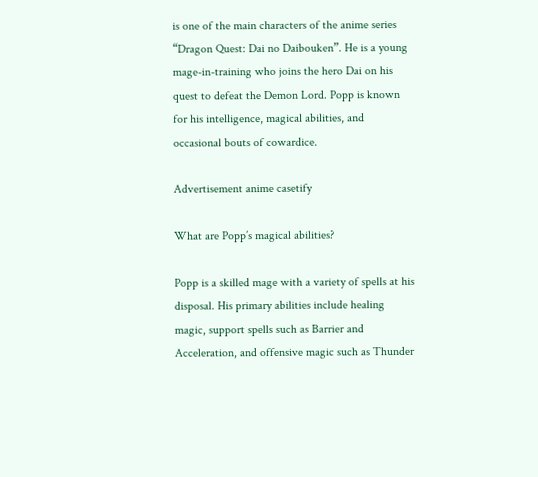is one of the main characters of the anime series “Dragon Quest: Dai no Daibouken”. He is a young mage-in-training who joins the hero Dai on his quest to defeat the Demon Lord. Popp is known for his intelligence, magical abilities, and occasional bouts of cowardice.

Advertisement anime casetify

What are Popp’s magical abilities?

Popp is a skilled mage with a variety of spells at his disposal. His primary abilities include healing magic, support spells such as Barrier and Acceleration, and offensive magic such as Thunder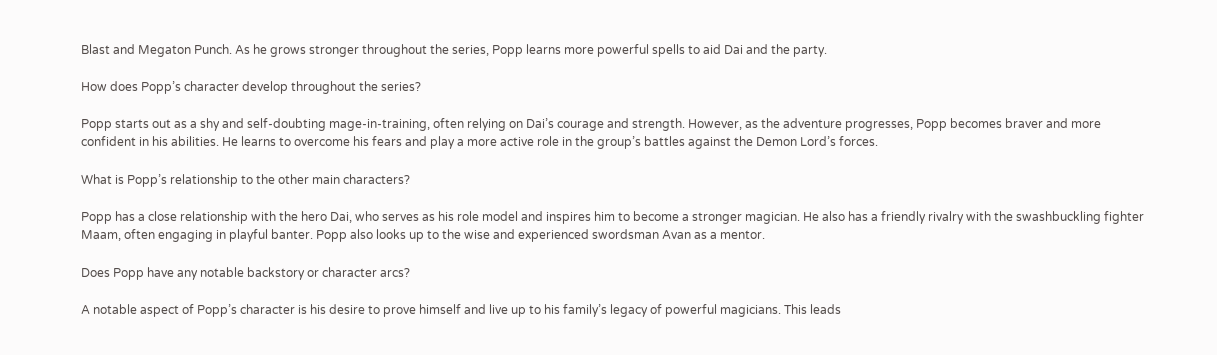Blast and Megaton Punch. As he grows stronger throughout the series, Popp learns more powerful spells to aid Dai and the party.

How does Popp’s character develop throughout the series?

Popp starts out as a shy and self-doubting mage-in-training, often relying on Dai’s courage and strength. However, as the adventure progresses, Popp becomes braver and more confident in his abilities. He learns to overcome his fears and play a more active role in the group’s battles against the Demon Lord’s forces.

What is Popp’s relationship to the other main characters?

Popp has a close relationship with the hero Dai, who serves as his role model and inspires him to become a stronger magician. He also has a friendly rivalry with the swashbuckling fighter Maam, often engaging in playful banter. Popp also looks up to the wise and experienced swordsman Avan as a mentor.

Does Popp have any notable backstory or character arcs?

A notable aspect of Popp’s character is his desire to prove himself and live up to his family’s legacy of powerful magicians. This leads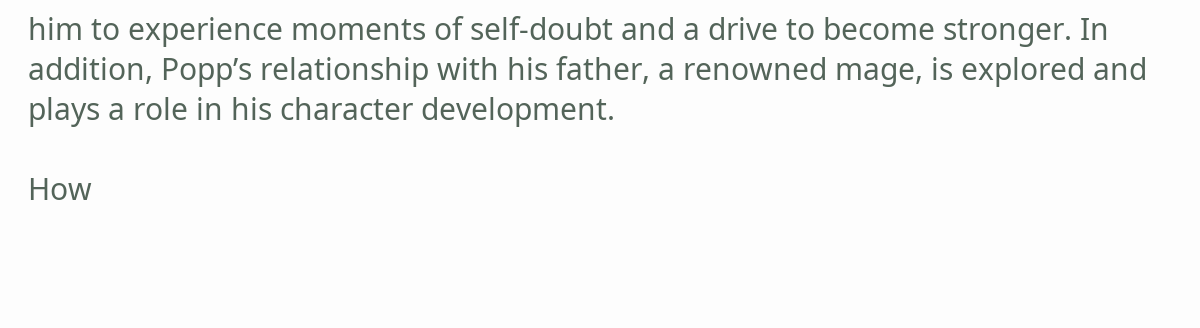him to experience moments of self-doubt and a drive to become stronger. In addition, Popp’s relationship with his father, a renowned mage, is explored and plays a role in his character development.

How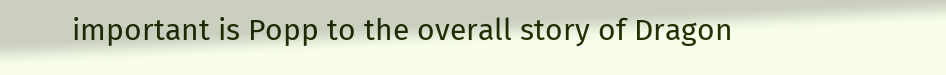important is Popp to the overall story of Dragon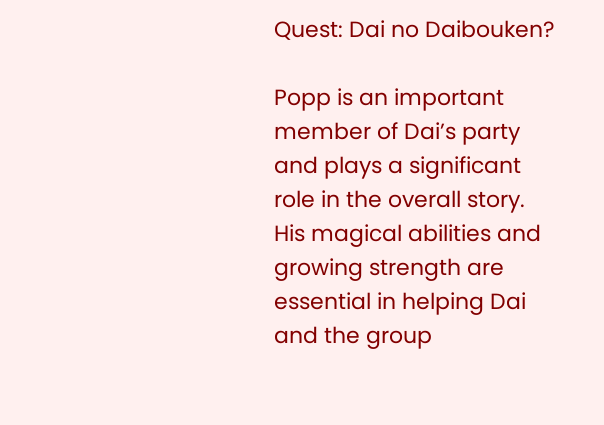Quest: Dai no Daibouken?

Popp is an important member of Dai’s party and plays a significant role in the overall story. His magical abilities and growing strength are essential in helping Dai and the group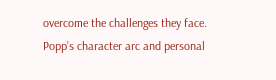overcome the challenges they face. Popp’s character arc and personal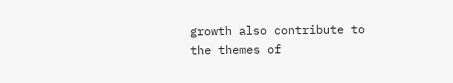growth also contribute to the themes of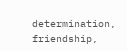determination, friendship,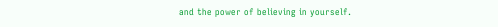and the power of believing in yourself.